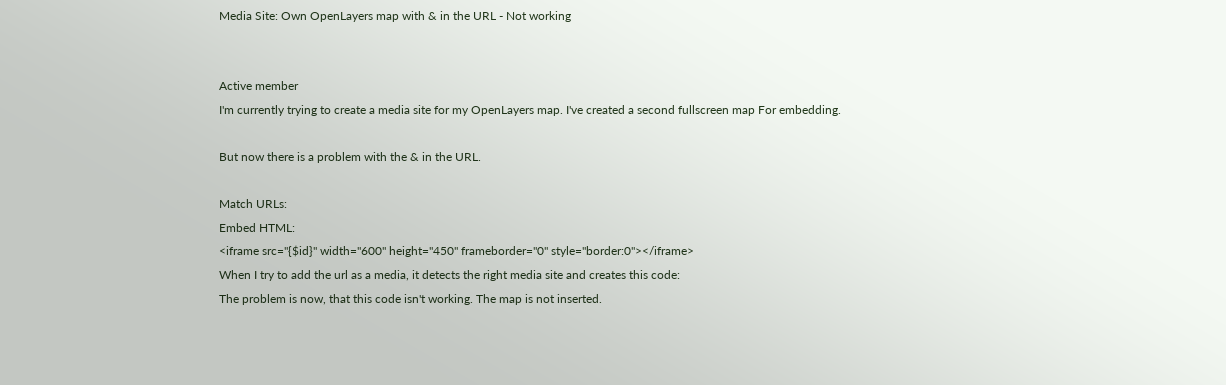Media Site: Own OpenLayers map with & in the URL - Not working


Active member
I'm currently trying to create a media site for my OpenLayers map. I've created a second fullscreen map For embedding.

But now there is a problem with the & in the URL.

Match URLs:
Embed HTML:
<iframe src="{$id}" width="600" height="450" frameborder="0" style="border:0"></iframe>
When I try to add the url as a media, it detects the right media site and creates this code:
The problem is now, that this code isn't working. The map is not inserted.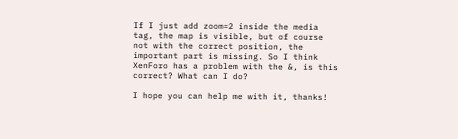If I just add zoom=2 inside the media tag, the map is visible, but of course not with the correct position, the important part is missing. So I think XenForo has a problem with the &, is this correct? What can I do?

I hope you can help me with it, thanks!